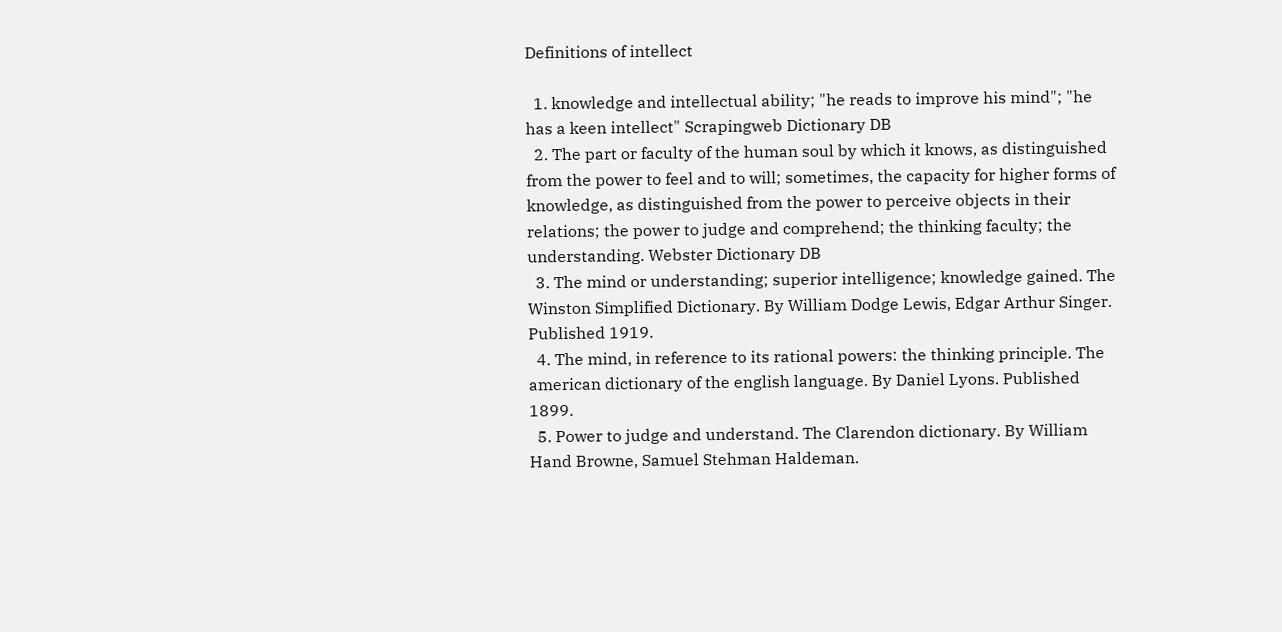Definitions of intellect

  1. knowledge and intellectual ability; "he reads to improve his mind"; "he has a keen intellect" Scrapingweb Dictionary DB
  2. The part or faculty of the human soul by which it knows, as distinguished from the power to feel and to will; sometimes, the capacity for higher forms of knowledge, as distinguished from the power to perceive objects in their relations; the power to judge and comprehend; the thinking faculty; the understanding. Webster Dictionary DB
  3. The mind or understanding; superior intelligence; knowledge gained. The Winston Simplified Dictionary. By William Dodge Lewis, Edgar Arthur Singer. Published 1919.
  4. The mind, in reference to its rational powers: the thinking principle. The american dictionary of the english language. By Daniel Lyons. Published 1899.
  5. Power to judge and understand. The Clarendon dictionary. By William Hand Browne, Samuel Stehman Haldeman.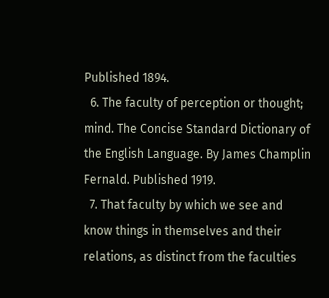Published 1894.
  6. The faculty of perception or thought; mind. The Concise Standard Dictionary of the English Language. By James Champlin Fernald. Published 1919.
  7. That faculty by which we see and know things in themselves and their relations, as distinct from the faculties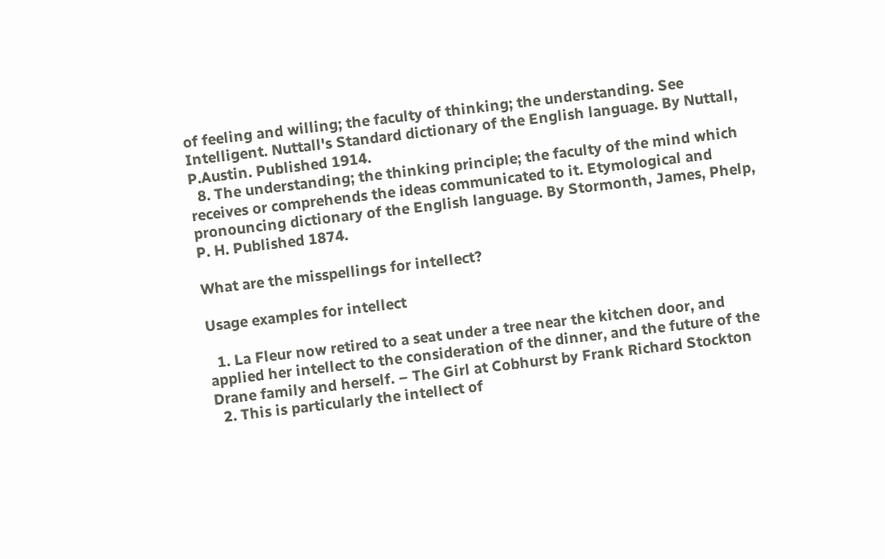of feeling and willing; the faculty of thinking; the understanding. See Intelligent. Nuttall's Standard dictionary of the English language. By Nuttall, P.Austin. Published 1914.
  8. The understanding; the thinking principle; the faculty of the mind which receives or comprehends the ideas communicated to it. Etymological and pronouncing dictionary of the English language. By Stormonth, James, Phelp, P. H. Published 1874.

What are the misspellings for intellect?

Usage examples for intellect

  1. La Fleur now retired to a seat under a tree near the kitchen door, and applied her intellect to the consideration of the dinner, and the future of the Drane family and herself. – The Girl at Cobhurst by Frank Richard Stockton
  2. This is particularly the intellect of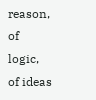reason, of logic, of ideas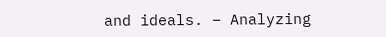and ideals. – Analyzing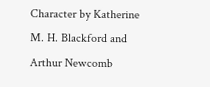Character by Katherine M. H. Blackford and Arthur Newcomb